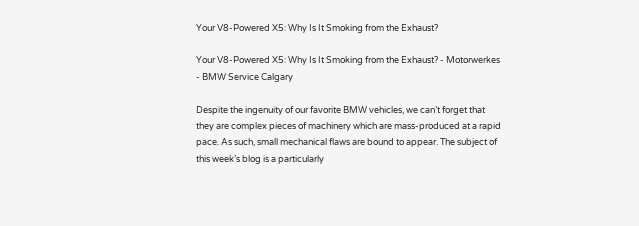Your V8-Powered X5: Why Is It Smoking from the Exhaust?

Your V8-Powered X5: Why Is It Smoking from the Exhaust? - Motorwerkes - BMW Service Calgary

Despite the ingenuity of our favorite BMW vehicles, we can’t forget that they are complex pieces of machinery which are mass-produced at a rapid pace. As such, small mechanical flaws are bound to appear. The subject of this week’s blog is a particularly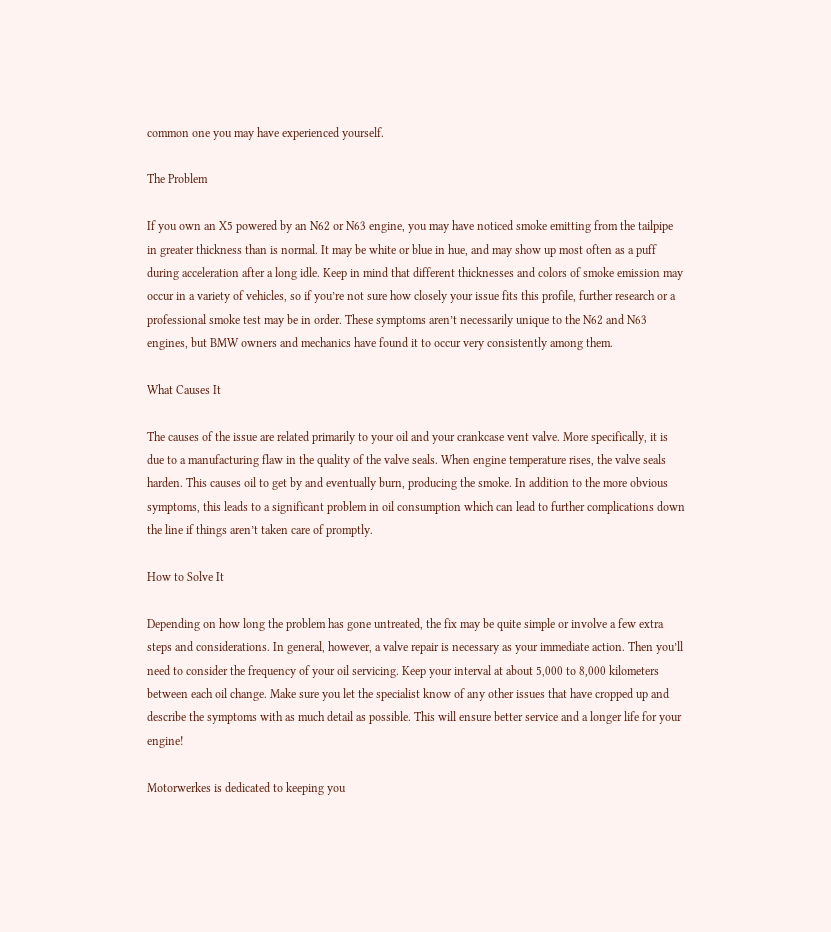common one you may have experienced yourself.

The Problem

If you own an X5 powered by an N62 or N63 engine, you may have noticed smoke emitting from the tailpipe in greater thickness than is normal. It may be white or blue in hue, and may show up most often as a puff during acceleration after a long idle. Keep in mind that different thicknesses and colors of smoke emission may occur in a variety of vehicles, so if you’re not sure how closely your issue fits this profile, further research or a professional smoke test may be in order. These symptoms aren’t necessarily unique to the N62 and N63 engines, but BMW owners and mechanics have found it to occur very consistently among them.

What Causes It

The causes of the issue are related primarily to your oil and your crankcase vent valve. More specifically, it is due to a manufacturing flaw in the quality of the valve seals. When engine temperature rises, the valve seals harden. This causes oil to get by and eventually burn, producing the smoke. In addition to the more obvious symptoms, this leads to a significant problem in oil consumption which can lead to further complications down the line if things aren’t taken care of promptly.

How to Solve It

Depending on how long the problem has gone untreated, the fix may be quite simple or involve a few extra steps and considerations. In general, however, a valve repair is necessary as your immediate action. Then you’ll need to consider the frequency of your oil servicing. Keep your interval at about 5,000 to 8,000 kilometers between each oil change. Make sure you let the specialist know of any other issues that have cropped up and describe the symptoms with as much detail as possible. This will ensure better service and a longer life for your engine!

Motorwerkes is dedicated to keeping you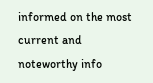informed on the most current and noteworthy info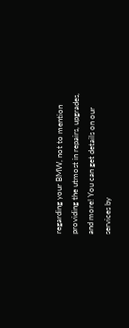regarding your BMW, not to mention providing the utmost in repairs, upgrades, and more! You can get details on our services by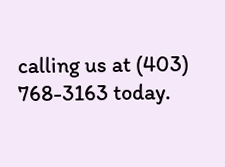calling us at (403) 768-3163 today.